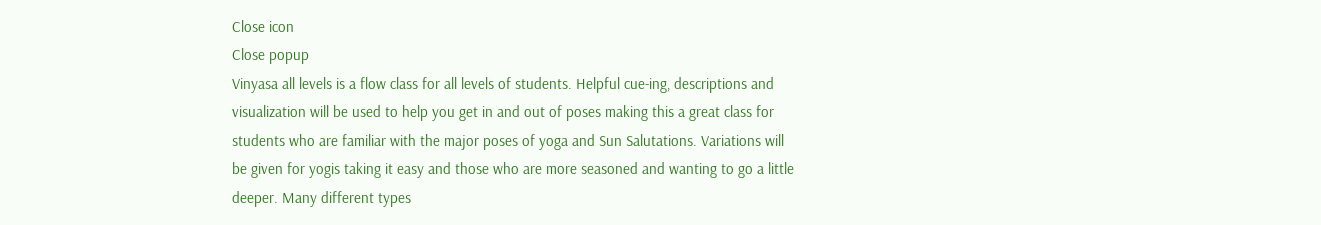Close icon
Close popup
Vinyasa all levels is a flow class for all levels of students. Helpful cue-ing, descriptions and visualization will be used to help you get in and out of poses making this a great class for students who are familiar with the major poses of yoga and Sun Salutations. Variations will be given for yogis taking it easy and those who are more seasoned and wanting to go a little deeper. Many different types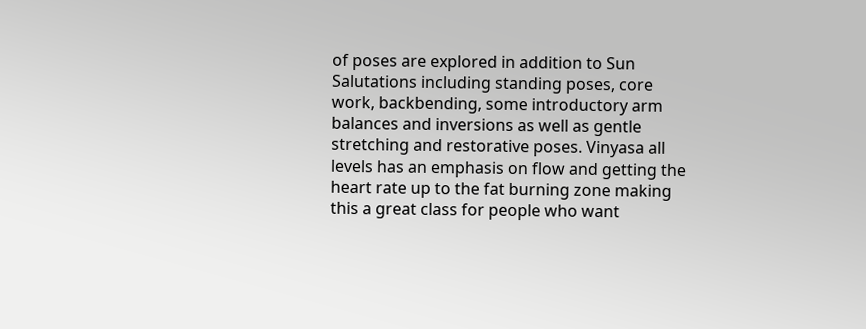of poses are explored in addition to Sun Salutations including standing poses, core work, backbending, some introductory arm balances and inversions as well as gentle stretching and restorative poses. Vinyasa all levels has an emphasis on flow and getting the heart rate up to the fat burning zone making this a great class for people who want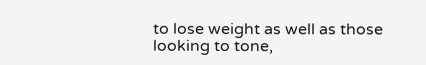to lose weight as well as those looking to tone,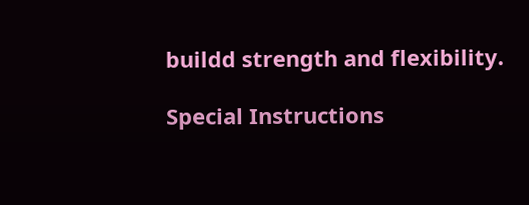buildd strength and flexibility.

Special Instructions